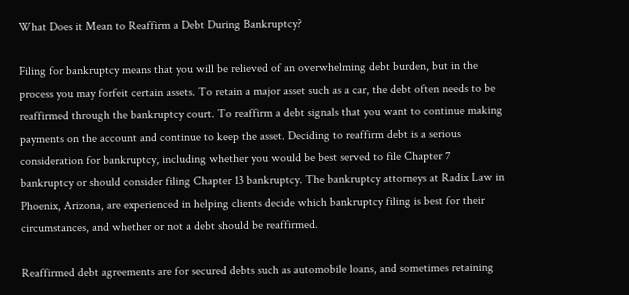What Does it Mean to Reaffirm a Debt During Bankruptcy?

Filing for bankruptcy means that you will be relieved of an overwhelming debt burden, but in the process you may forfeit certain assets. To retain a major asset such as a car, the debt often needs to be reaffirmed through the bankruptcy court. To reaffirm a debt signals that you want to continue making payments on the account and continue to keep the asset. Deciding to reaffirm debt is a serious consideration for bankruptcy, including whether you would be best served to file Chapter 7 bankruptcy or should consider filing Chapter 13 bankruptcy. The bankruptcy attorneys at Radix Law in Phoenix, Arizona, are experienced in helping clients decide which bankruptcy filing is best for their circumstances, and whether or not a debt should be reaffirmed.

Reaffirmed debt agreements are for secured debts such as automobile loans, and sometimes retaining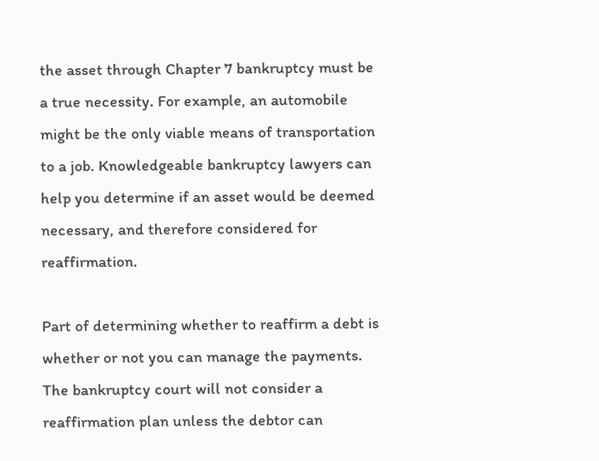the asset through Chapter 7 bankruptcy must be a true necessity. For example, an automobile might be the only viable means of transportation to a job. Knowledgeable bankruptcy lawyers can help you determine if an asset would be deemed necessary, and therefore considered for reaffirmation.

Part of determining whether to reaffirm a debt is whether or not you can manage the payments. The bankruptcy court will not consider a reaffirmation plan unless the debtor can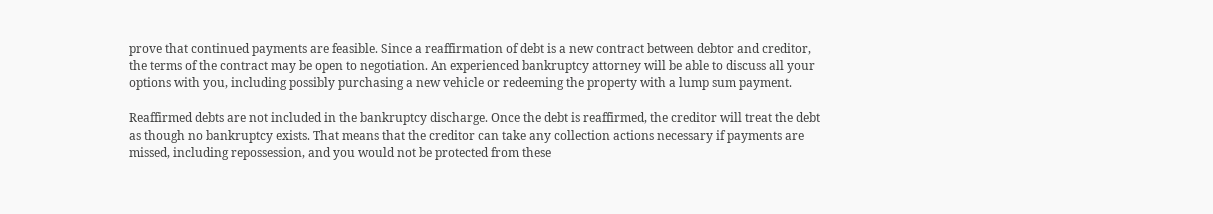prove that continued payments are feasible. Since a reaffirmation of debt is a new contract between debtor and creditor, the terms of the contract may be open to negotiation. An experienced bankruptcy attorney will be able to discuss all your options with you, including possibly purchasing a new vehicle or redeeming the property with a lump sum payment.

Reaffirmed debts are not included in the bankruptcy discharge. Once the debt is reaffirmed, the creditor will treat the debt as though no bankruptcy exists. That means that the creditor can take any collection actions necessary if payments are missed, including repossession, and you would not be protected from these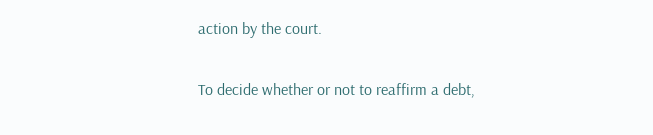action by the court.

To decide whether or not to reaffirm a debt,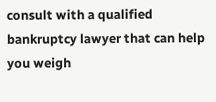consult with a qualified bankruptcy lawyer that can help you weigh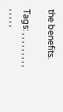the benefits.

Tags: , , , , , , , , , , , , , ,